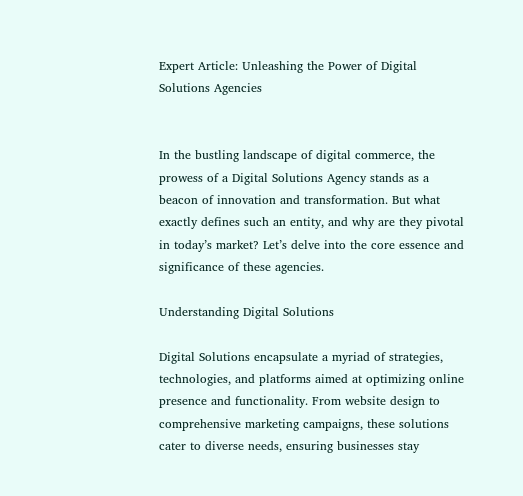Expert Article: Unleashing the Power of Digital Solutions Agencies


In the bustling landscape of digital commerce, the prowess of a Digital Solutions Agency stands as a beacon of innovation and transformation. But what exactly defines such an entity, and why are they pivotal in today’s market? Let’s delve into the core essence and significance of these agencies.

Understanding Digital Solutions

Digital Solutions encapsulate a myriad of strategies, technologies, and platforms aimed at optimizing online presence and functionality. From website design to comprehensive marketing campaigns, these solutions cater to diverse needs, ensuring businesses stay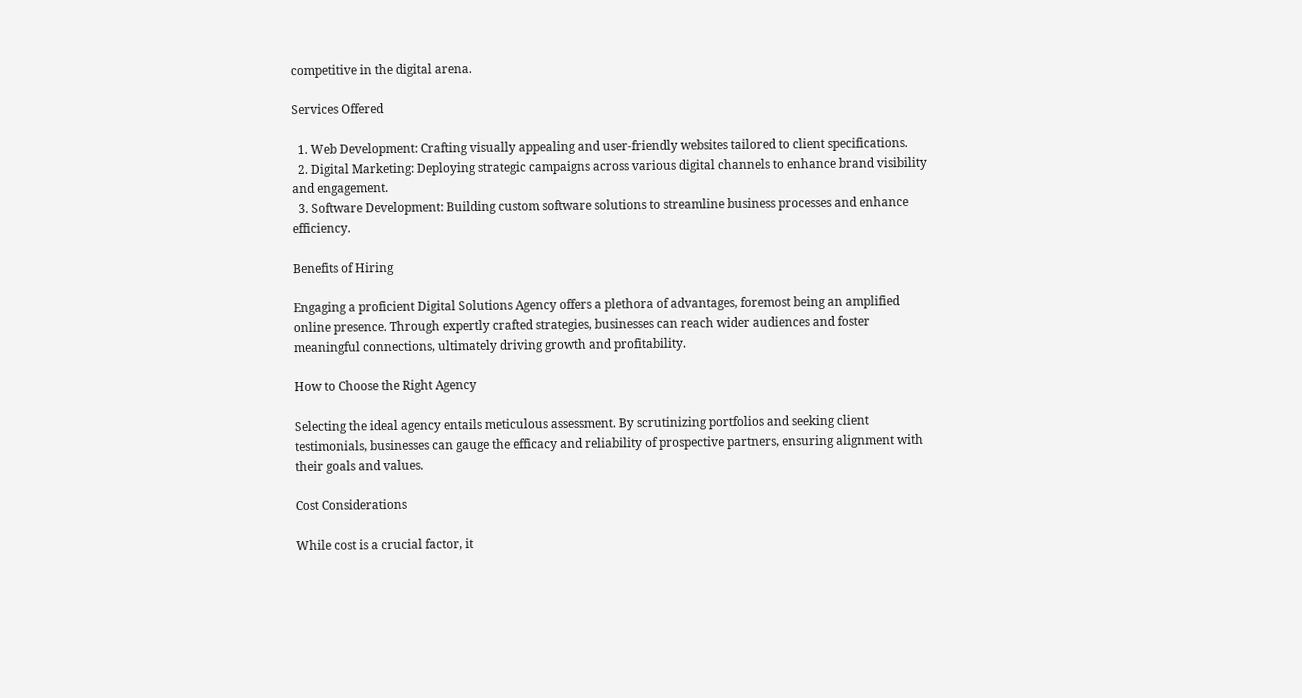competitive in the digital arena.

Services Offered

  1. Web Development: Crafting visually appealing and user-friendly websites tailored to client specifications.
  2. Digital Marketing: Deploying strategic campaigns across various digital channels to enhance brand visibility and engagement.
  3. Software Development: Building custom software solutions to streamline business processes and enhance efficiency.

Benefits of Hiring

Engaging a proficient Digital Solutions Agency offers a plethora of advantages, foremost being an amplified online presence. Through expertly crafted strategies, businesses can reach wider audiences and foster meaningful connections, ultimately driving growth and profitability.

How to Choose the Right Agency

Selecting the ideal agency entails meticulous assessment. By scrutinizing portfolios and seeking client testimonials, businesses can gauge the efficacy and reliability of prospective partners, ensuring alignment with their goals and values.

Cost Considerations

While cost is a crucial factor, it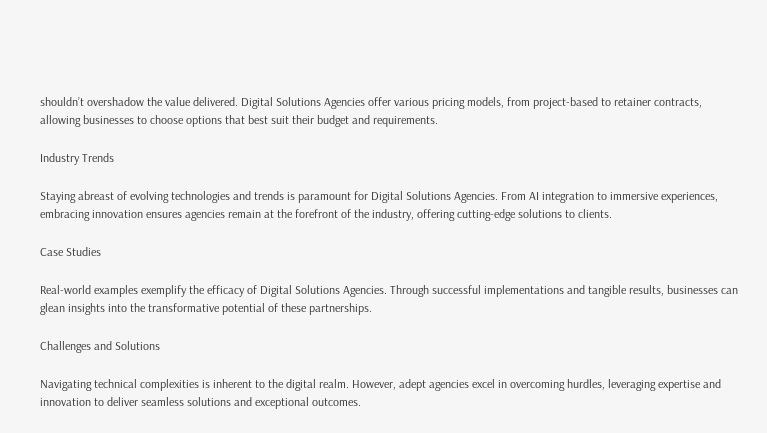shouldn’t overshadow the value delivered. Digital Solutions Agencies offer various pricing models, from project-based to retainer contracts, allowing businesses to choose options that best suit their budget and requirements.

Industry Trends

Staying abreast of evolving technologies and trends is paramount for Digital Solutions Agencies. From AI integration to immersive experiences, embracing innovation ensures agencies remain at the forefront of the industry, offering cutting-edge solutions to clients.

Case Studies

Real-world examples exemplify the efficacy of Digital Solutions Agencies. Through successful implementations and tangible results, businesses can glean insights into the transformative potential of these partnerships.

Challenges and Solutions

Navigating technical complexities is inherent to the digital realm. However, adept agencies excel in overcoming hurdles, leveraging expertise and innovation to deliver seamless solutions and exceptional outcomes.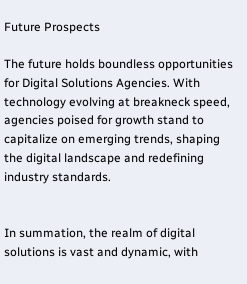Future Prospects

The future holds boundless opportunities for Digital Solutions Agencies. With technology evolving at breakneck speed, agencies poised for growth stand to capitalize on emerging trends, shaping the digital landscape and redefining industry standards.


In summation, the realm of digital solutions is vast and dynamic, with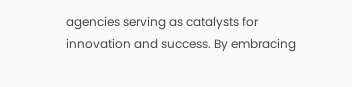agencies serving as catalysts for innovation and success. By embracing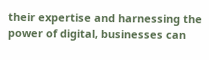their expertise and harnessing the power of digital, businesses can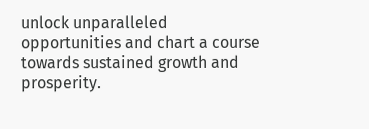unlock unparalleled opportunities and chart a course towards sustained growth and prosperity.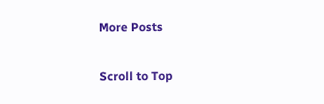More Posts

Scroll to Top